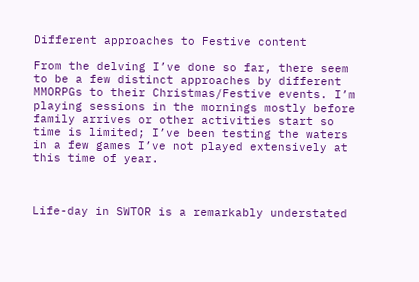Different approaches to Festive content

From the delving I’ve done so far, there seem to be a few distinct approaches by different MMORPGs to their Christmas/Festive events. I’m playing sessions in the mornings mostly before family arrives or other activities start so time is limited; I’ve been testing the waters in a few games I’ve not played extensively at this time of year.



Life-day in SWTOR is a remarkably understated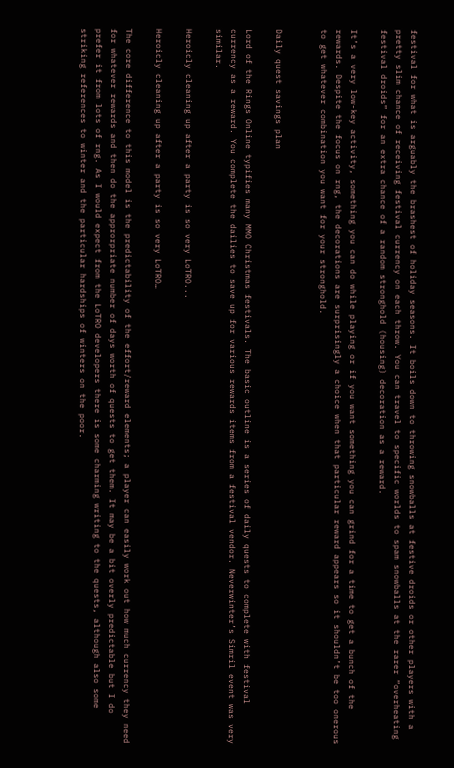festival for what is arguably the brashest of holiday seasons. It boils down to throwing snowballs at festive droids or other players with a pretty slim chance of receiving festival currency on each throw. You can travel to specific worlds to spam snowballs at the rarer “overheating festival droids” for an extra chance of a random stronghold (housing) decoration as a reward.

It’s a very low-key activity, something you can do while playing or if you want something you can grind for a time to get a bunch of the rewards. Despite the focus on rng, the decorations are surprisingly a choice when that particular reward appears so it shouldn’t be too onerous to get whatever combination you want for your stronghold.


Daily quest savings plan

Lord of the Rings Online typifies many MMO Christmas festivals. The basic outline is a series of daily quests to complete with festival currency as a reward. You complete the dailies to save up for various rewards items from a festival vendor. Neverwinter’s Simril event was very similar.

Heroicly cleaning up after a party is so very LoTRO...

Heroicly cleaning up after a party is so very LoTRO…

The core difference to this model is the predictability of the effort/reward elements; a player can easily work out how much currency they need for whatever rewards and then do the approrpriate number of days worth of quests to get them. It may be a bit overly predictable but I do prefer it from lots of rng. As I would expect from the LoTRO developers there is some charming writing to the quests, although also some striking references to winter and the particular hardships of winters on the poor.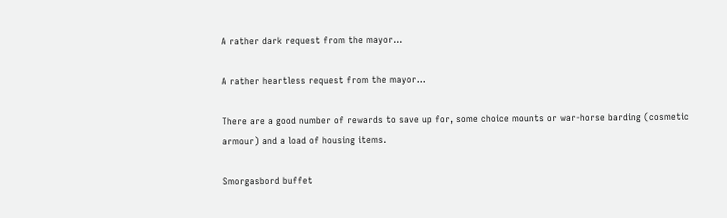A rather dark request from the mayor...

A rather heartless request from the mayor…

There are a good number of rewards to save up for, some choice mounts or war-horse barding (cosmetic armour) and a load of housing items.

Smorgasbord buffet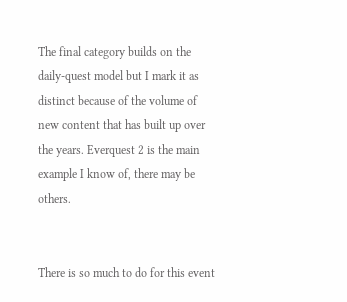The final category builds on the daily-quest model but I mark it as distinct because of the volume of new content that has built up over the years. Everquest 2 is the main example I know of, there may be others.


There is so much to do for this event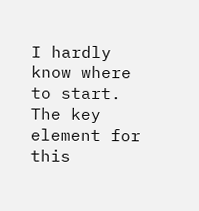I hardly know where to start. The key element for this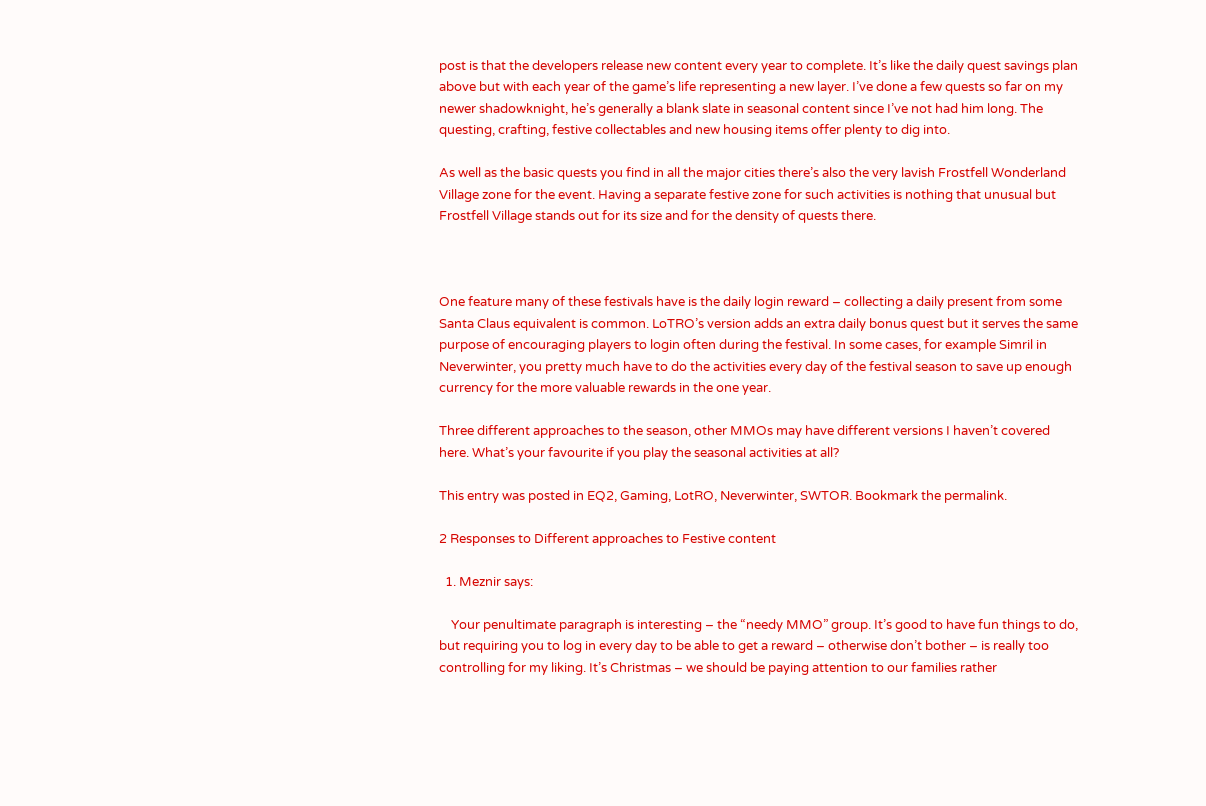post is that the developers release new content every year to complete. It’s like the daily quest savings plan above but with each year of the game’s life representing a new layer. I’ve done a few quests so far on my newer shadowknight, he’s generally a blank slate in seasonal content since I’ve not had him long. The questing, crafting, festive collectables and new housing items offer plenty to dig into.

As well as the basic quests you find in all the major cities there’s also the very lavish Frostfell Wonderland Village zone for the event. Having a separate festive zone for such activities is nothing that unusual but Frostfell Village stands out for its size and for the density of quests there.



One feature many of these festivals have is the daily login reward – collecting a daily present from some Santa Claus equivalent is common. LoTRO’s version adds an extra daily bonus quest but it serves the same purpose of encouraging players to login often during the festival. In some cases, for example Simril in Neverwinter, you pretty much have to do the activities every day of the festival season to save up enough currency for the more valuable rewards in the one year.

Three different approaches to the season, other MMOs may have different versions I haven’t covered here. What’s your favourite if you play the seasonal activities at all?

This entry was posted in EQ2, Gaming, LotRO, Neverwinter, SWTOR. Bookmark the permalink.

2 Responses to Different approaches to Festive content

  1. Meznir says:

    Your penultimate paragraph is interesting – the “needy MMO” group. It’s good to have fun things to do, but requiring you to log in every day to be able to get a reward – otherwise don’t bother – is really too controlling for my liking. It’s Christmas – we should be paying attention to our families rather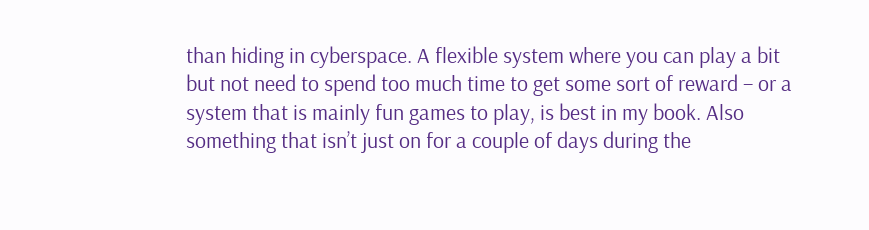than hiding in cyberspace. A flexible system where you can play a bit but not need to spend too much time to get some sort of reward – or a system that is mainly fun games to play, is best in my book. Also something that isn’t just on for a couple of days during the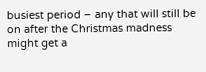busiest period – any that will still be on after the Christmas madness might get a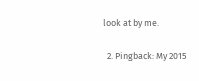look at by me.

  2. Pingback: My 2015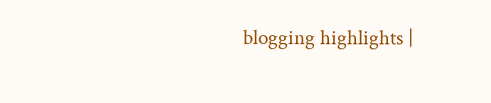blogging highlights |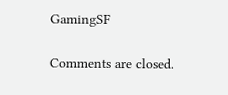GamingSF

Comments are closed.